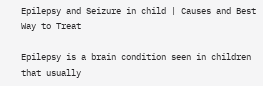Epilepsy and Seizure in child | Causes and Best Way to Treat

Epilepsy is a brain condition seen in children that usually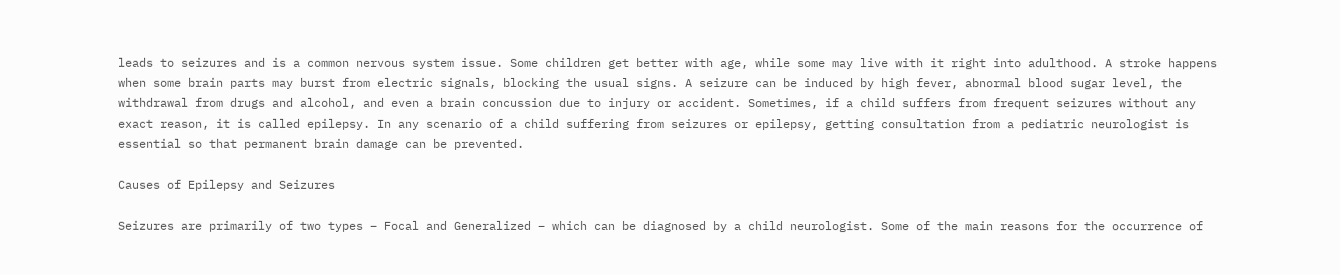leads to seizures and is a common nervous system issue. Some children get better with age, while some may live with it right into adulthood. A stroke happens when some brain parts may burst from electric signals, blocking the usual signs. A seizure can be induced by high fever, abnormal blood sugar level, the withdrawal from drugs and alcohol, and even a brain concussion due to injury or accident. Sometimes, if a child suffers from frequent seizures without any exact reason, it is called epilepsy. In any scenario of a child suffering from seizures or epilepsy, getting consultation from a pediatric neurologist is essential so that permanent brain damage can be prevented.

Causes of Epilepsy and Seizures

Seizures are primarily of two types – Focal and Generalized – which can be diagnosed by a child neurologist. Some of the main reasons for the occurrence of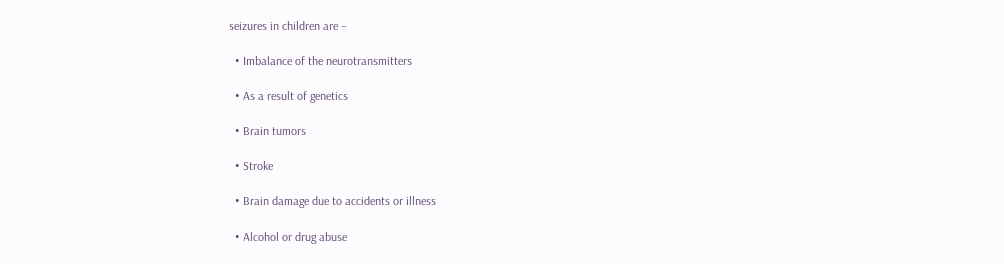seizures in children are –

  • Imbalance of the neurotransmitters

  • As a result of genetics

  • Brain tumors

  • Stroke

  • Brain damage due to accidents or illness

  • Alcohol or drug abuse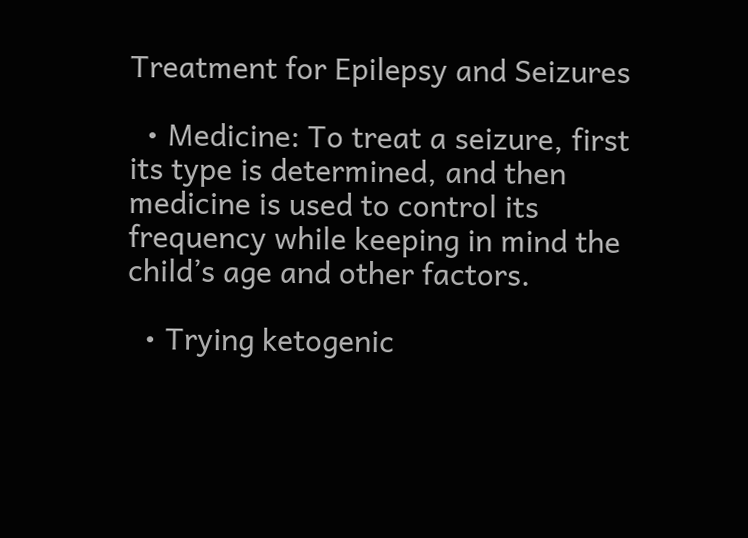Treatment for Epilepsy and Seizures

  • Medicine: To treat a seizure, first its type is determined, and then medicine is used to control its frequency while keeping in mind the child’s age and other factors.

  • Trying ketogenic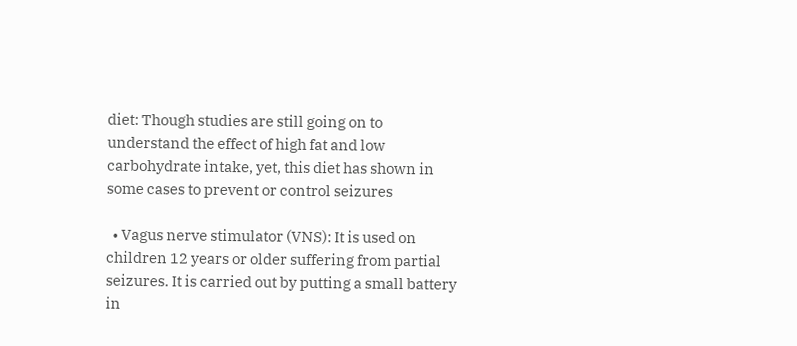diet: Though studies are still going on to understand the effect of high fat and low carbohydrate intake, yet, this diet has shown in some cases to prevent or control seizures

  • Vagus nerve stimulator (VNS): It is used on children 12 years or older suffering from partial seizures. It is carried out by putting a small battery in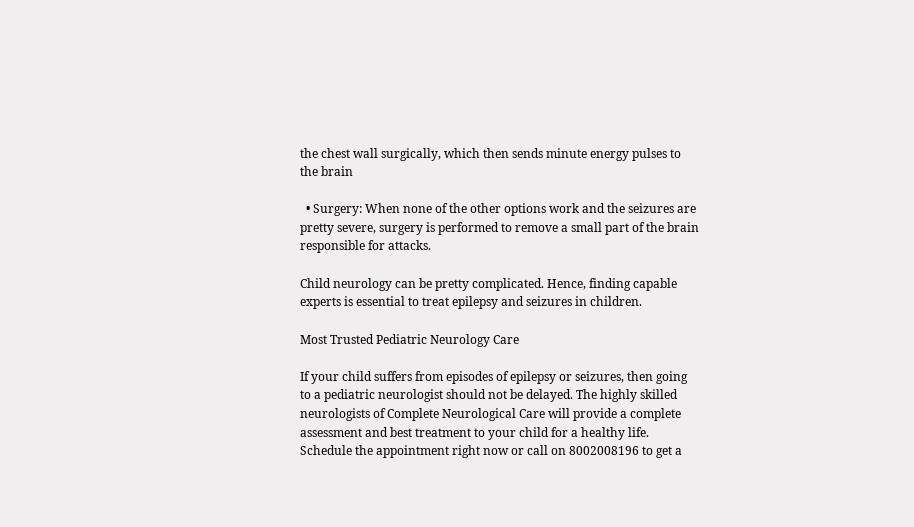the chest wall surgically, which then sends minute energy pulses to the brain

  • Surgery: When none of the other options work and the seizures are pretty severe, surgery is performed to remove a small part of the brain responsible for attacks.

Child neurology can be pretty complicated. Hence, finding capable experts is essential to treat epilepsy and seizures in children.

Most Trusted Pediatric Neurology Care

If your child suffers from episodes of epilepsy or seizures, then going to a pediatric neurologist should not be delayed. The highly skilled neurologists of Complete Neurological Care will provide a complete assessment and best treatment to your child for a healthy life. Schedule the appointment right now or call on 8002008196 to get a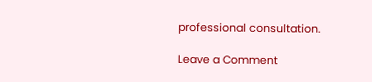professional consultation.

Leave a Comment